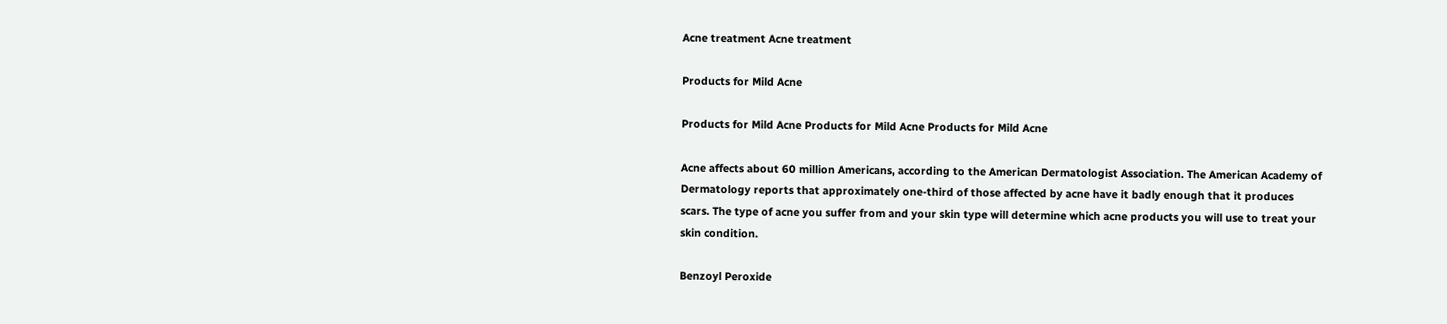Acne treatment Acne treatment

Products for Mild Acne

Products for Mild Acne Products for Mild Acne Products for Mild Acne

Acne affects about 60 million Americans, according to the American Dermatologist Association. The American Academy of Dermatology reports that approximately one-third of those affected by acne have it badly enough that it produces scars. The type of acne you suffer from and your skin type will determine which acne products you will use to treat your skin condition.

Benzoyl Peroxide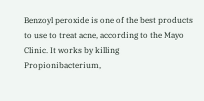Benzoyl peroxide is one of the best products to use to treat acne, according to the Mayo Clinic. It works by killing Propionibacterium,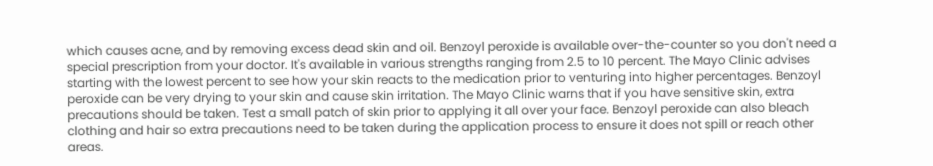which causes acne, and by removing excess dead skin and oil. Benzoyl peroxide is available over-the-counter so you don't need a special prescription from your doctor. It's available in various strengths ranging from 2.5 to 10 percent. The Mayo Clinic advises starting with the lowest percent to see how your skin reacts to the medication prior to venturing into higher percentages. Benzoyl peroxide can be very drying to your skin and cause skin irritation. The Mayo Clinic warns that if you have sensitive skin, extra precautions should be taken. Test a small patch of skin prior to applying it all over your face. Benzoyl peroxide can also bleach clothing and hair so extra precautions need to be taken during the application process to ensure it does not spill or reach other areas.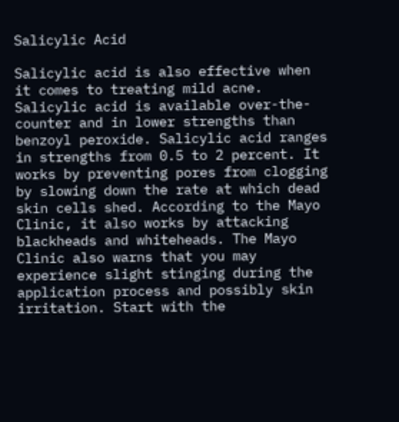Salicylic Acid

Salicylic acid is also effective when it comes to treating mild acne. Salicylic acid is available over-the-counter and in lower strengths than benzoyl peroxide. Salicylic acid ranges in strengths from 0.5 to 2 percent. It works by preventing pores from clogging by slowing down the rate at which dead skin cells shed. According to the Mayo Clinic, it also works by attacking blackheads and whiteheads. The Mayo Clinic also warns that you may experience slight stinging during the application process and possibly skin irritation. Start with the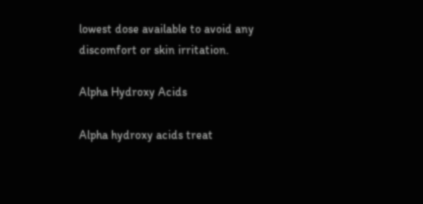lowest dose available to avoid any discomfort or skin irritation.

Alpha Hydroxy Acids

Alpha hydroxy acids treat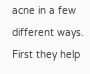acne in a few different ways. First they help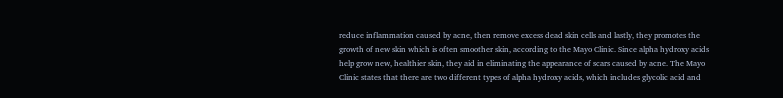reduce inflammation caused by acne, then remove excess dead skin cells and lastly, they promotes the growth of new skin which is often smoother skin, according to the Mayo Clinic. Since alpha hydroxy acids help grow new, healthier skin, they aid in eliminating the appearance of scars caused by acne. The Mayo Clinic states that there are two different types of alpha hydroxy acids, which includes glycolic acid and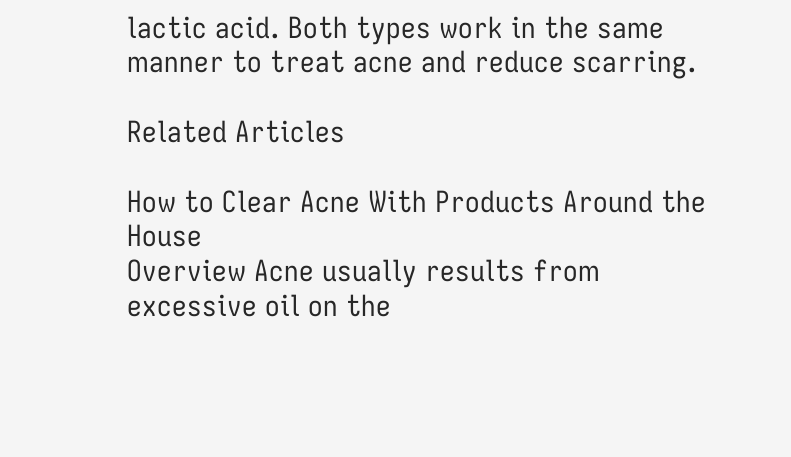lactic acid. Both types work in the same manner to treat acne and reduce scarring.

Related Articles

How to Clear Acne With Products Around the House
Overview Acne usually results from excessive oil on the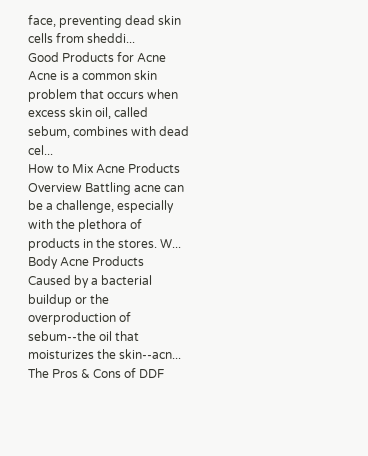face, preventing dead skin cells from sheddi...
Good Products for Acne
Acne is a common skin problem that occurs when excess skin oil, called sebum, combines with dead cel...
How to Mix Acne Products
Overview Battling acne can be a challenge, especially with the plethora of products in the stores. W...
Body Acne Products
Caused by a bacterial buildup or the overproduction of sebum--the oil that moisturizes the skin--acn...
The Pros & Cons of DDF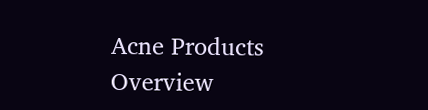Acne Products
Overview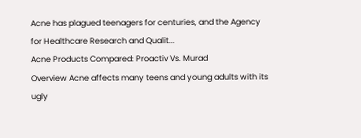Acne has plagued teenagers for centuries, and the Agency for Healthcare Research and Qualit...
Acne Products Compared: Proactiv Vs. Murad
Overview Acne affects many teens and young adults with its ugly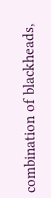combination of blackheads,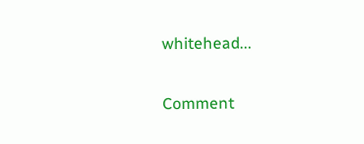whitehead...

Comment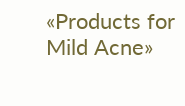«Products for Mild Acne»